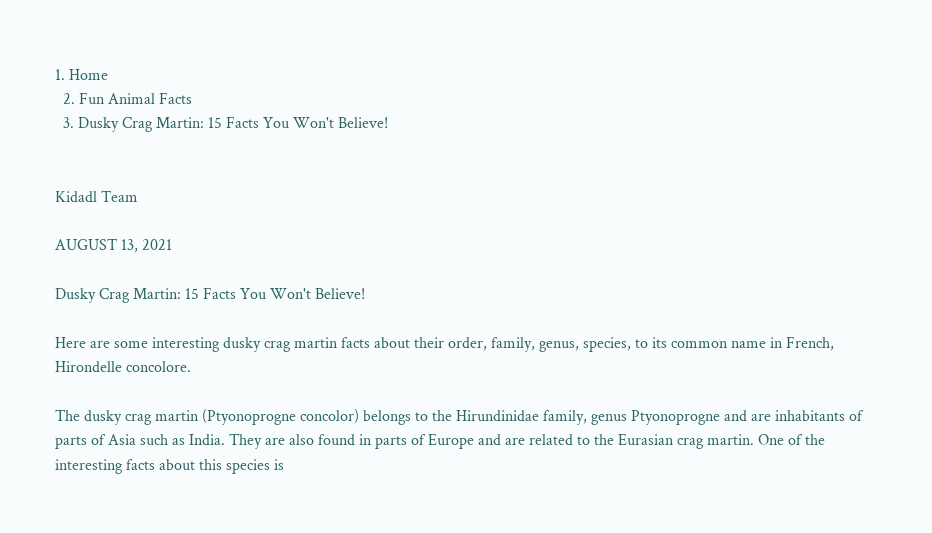1. Home
  2. Fun Animal Facts
  3. Dusky Crag Martin: 15 Facts You Won't Believe!


Kidadl Team

AUGUST 13, 2021

Dusky Crag Martin: 15 Facts You Won't Believe!

Here are some interesting dusky crag martin facts about their order, family, genus, species, to its common name in French, Hirondelle concolore.

The dusky crag martin (Ptyonoprogne concolor) belongs to the Hirundinidae family, genus Ptyonoprogne and are inhabitants of parts of Asia such as India. They are also found in parts of Europe and are related to the Eurasian crag martin. One of the interesting facts about this species is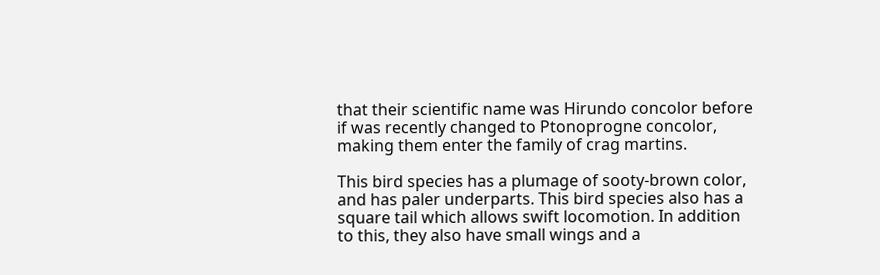that their scientific name was Hirundo concolor before if was recently changed to Ptonoprogne concolor, making them enter the family of crag martins.

This bird species has a plumage of sooty-brown color, and has paler underparts. This bird species also has a square tail which allows swift locomotion. In addition to this, they also have small wings and a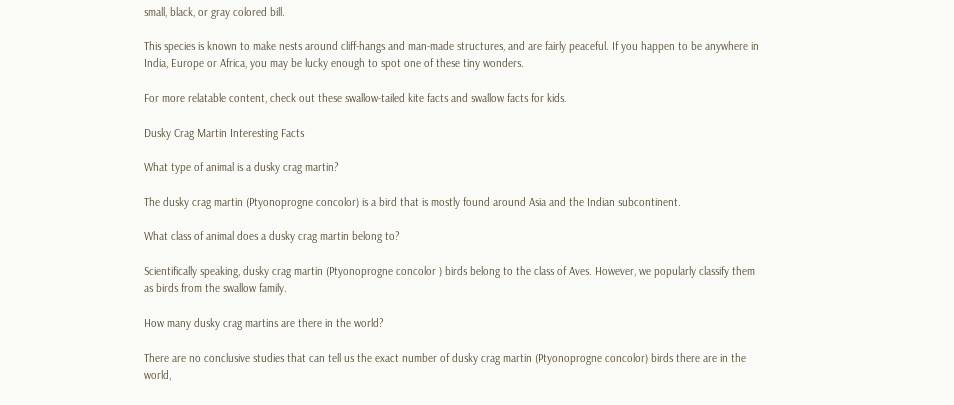small, black, or gray colored bill.

This species is known to make nests around cliff-hangs and man-made structures, and are fairly peaceful. If you happen to be anywhere in India, Europe or Africa, you may be lucky enough to spot one of these tiny wonders.

For more relatable content, check out these swallow-tailed kite facts and swallow facts for kids.

Dusky Crag Martin Interesting Facts

What type of animal is a dusky crag martin?

The dusky crag martin (Ptyonoprogne concolor) is a bird that is mostly found around Asia and the Indian subcontinent.

What class of animal does a dusky crag martin belong to?

Scientifically speaking, dusky crag martin (Ptyonoprogne concolor ) birds belong to the class of Aves. However, we popularly classify them as birds from the swallow family.

How many dusky crag martins are there in the world?

There are no conclusive studies that can tell us the exact number of dusky crag martin (Ptyonoprogne concolor) birds there are in the world,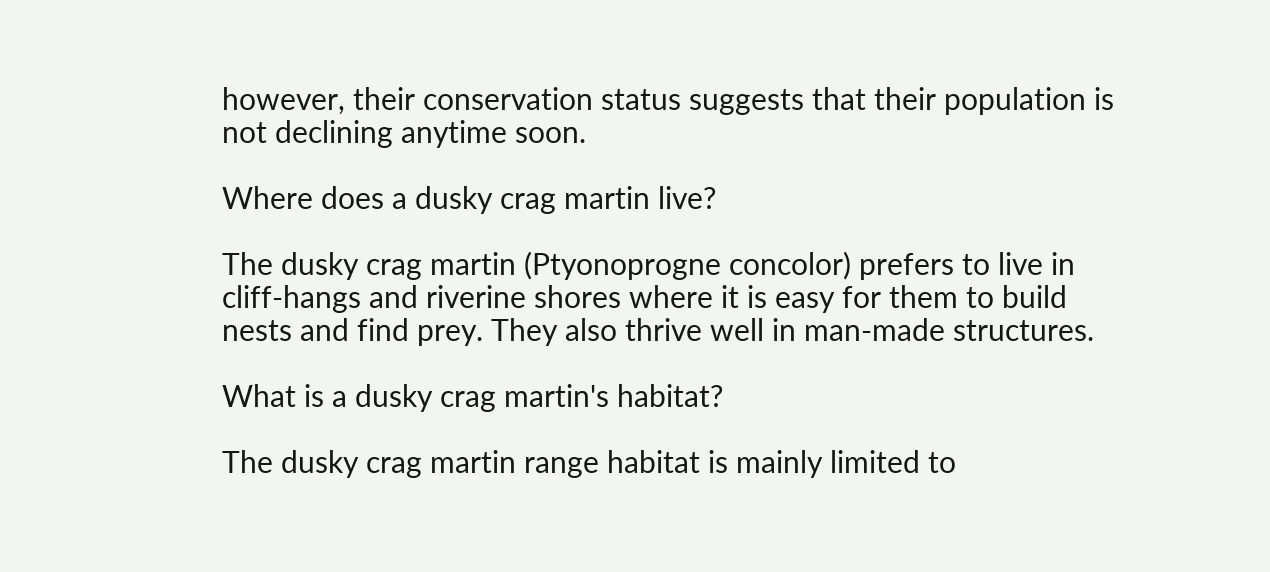however, their conservation status suggests that their population is not declining anytime soon.

Where does a dusky crag martin live?

The dusky crag martin (Ptyonoprogne concolor) prefers to live in cliff-hangs and riverine shores where it is easy for them to build nests and find prey. They also thrive well in man-made structures.

What is a dusky crag martin's habitat?

The dusky crag martin range habitat is mainly limited to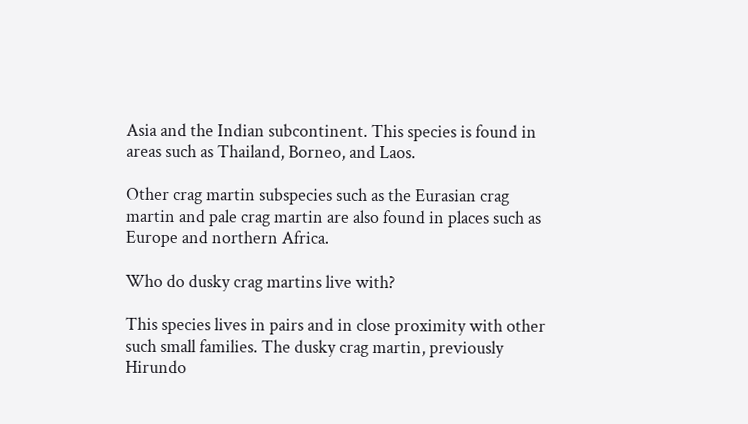Asia and the Indian subcontinent. This species is found in areas such as Thailand, Borneo, and Laos.

Other crag martin subspecies such as the Eurasian crag martin and pale crag martin are also found in places such as Europe and northern Africa.

Who do dusky crag martins live with?

This species lives in pairs and in close proximity with other such small families. The dusky crag martin, previously Hirundo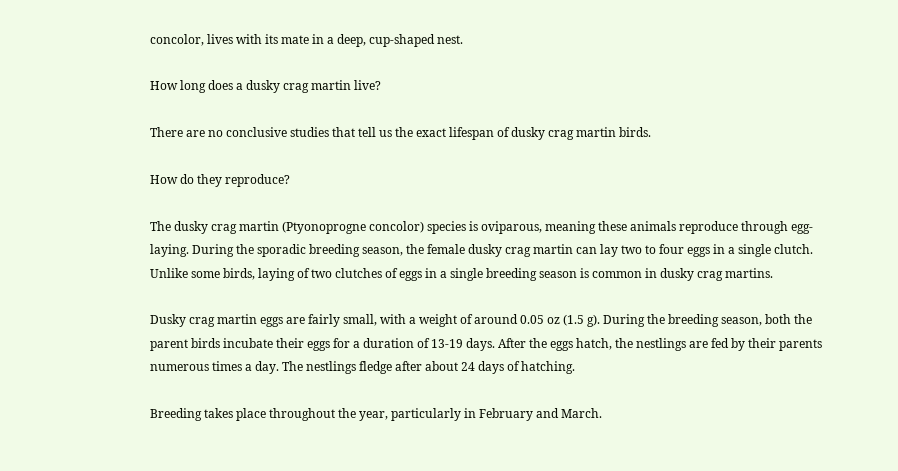concolor, lives with its mate in a deep, cup-shaped nest.

How long does a dusky crag martin live?

There are no conclusive studies that tell us the exact lifespan of dusky crag martin birds.

How do they reproduce?

The dusky crag martin (Ptyonoprogne concolor) species is oviparous, meaning these animals reproduce through egg-laying. During the sporadic breeding season, the female dusky crag martin can lay two to four eggs in a single clutch. Unlike some birds, laying of two clutches of eggs in a single breeding season is common in dusky crag martins.

Dusky crag martin eggs are fairly small, with a weight of around 0.05 oz (1.5 g). During the breeding season, both the parent birds incubate their eggs for a duration of 13-19 days. After the eggs hatch, the nestlings are fed by their parents numerous times a day. The nestlings fledge after about 24 days of hatching.

Breeding takes place throughout the year, particularly in February and March.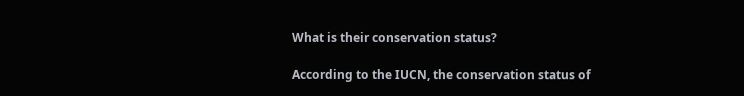What is their conservation status?

According to the IUCN, the conservation status of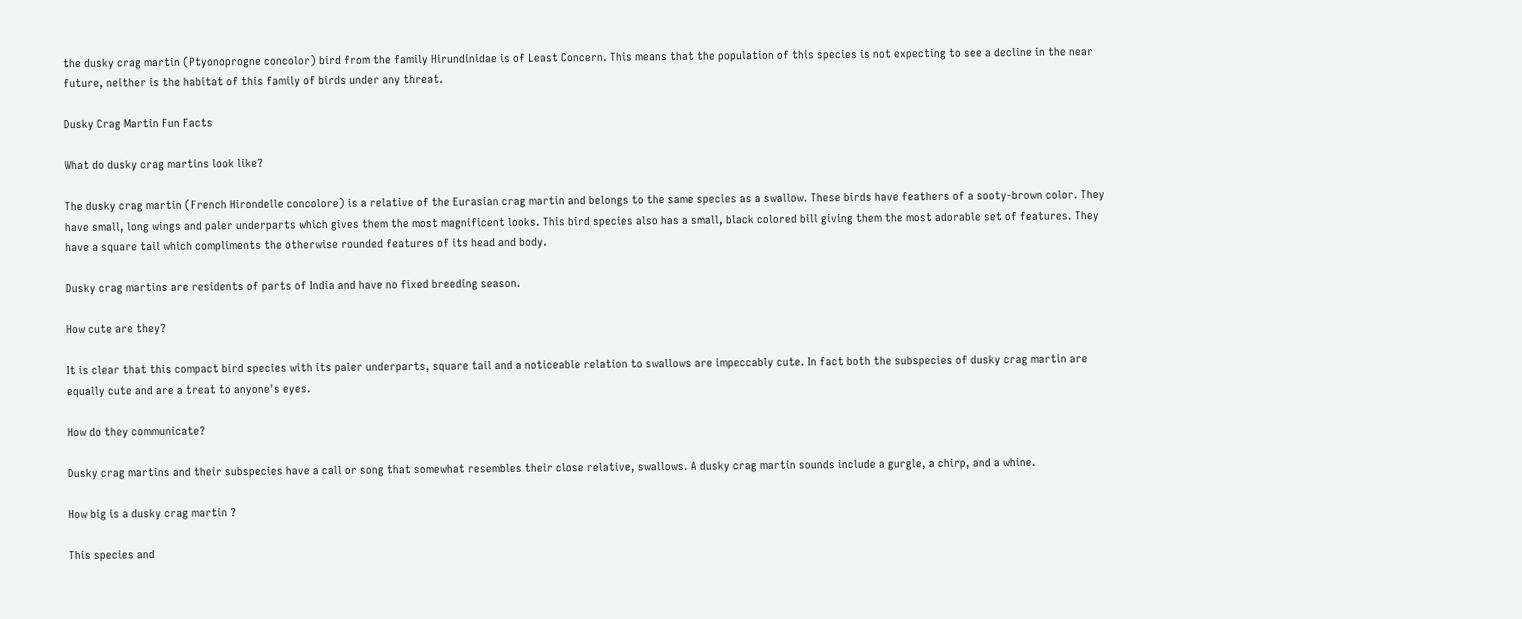the dusky crag martin (Ptyonoprogne concolor) bird from the family Hirundinidae is of Least Concern. This means that the population of this species is not expecting to see a decline in the near future, neither is the habitat of this family of birds under any threat.

Dusky Crag Martin Fun Facts

What do dusky crag martins look like?

The dusky crag martin (French Hirondelle concolore) is a relative of the Eurasian crag martin and belongs to the same species as a swallow. These birds have feathers of a sooty-brown color. They have small, long wings and paler underparts which gives them the most magnificent looks. This bird species also has a small, black colored bill giving them the most adorable set of features. They have a square tail which compliments the otherwise rounded features of its head and body.

Dusky crag martins are residents of parts of India and have no fixed breeding season.

How cute are they?

It is clear that this compact bird species with its paler underparts, square tail and a noticeable relation to swallows are impeccably cute. In fact both the subspecies of dusky crag martin are equally cute and are a treat to anyone's eyes.

How do they communicate?

Dusky crag martins and their subspecies have a call or song that somewhat resembles their close relative, swallows. A dusky crag martin sounds include a gurgle, a chirp, and a whine.

How big is a dusky crag martin ?

This species and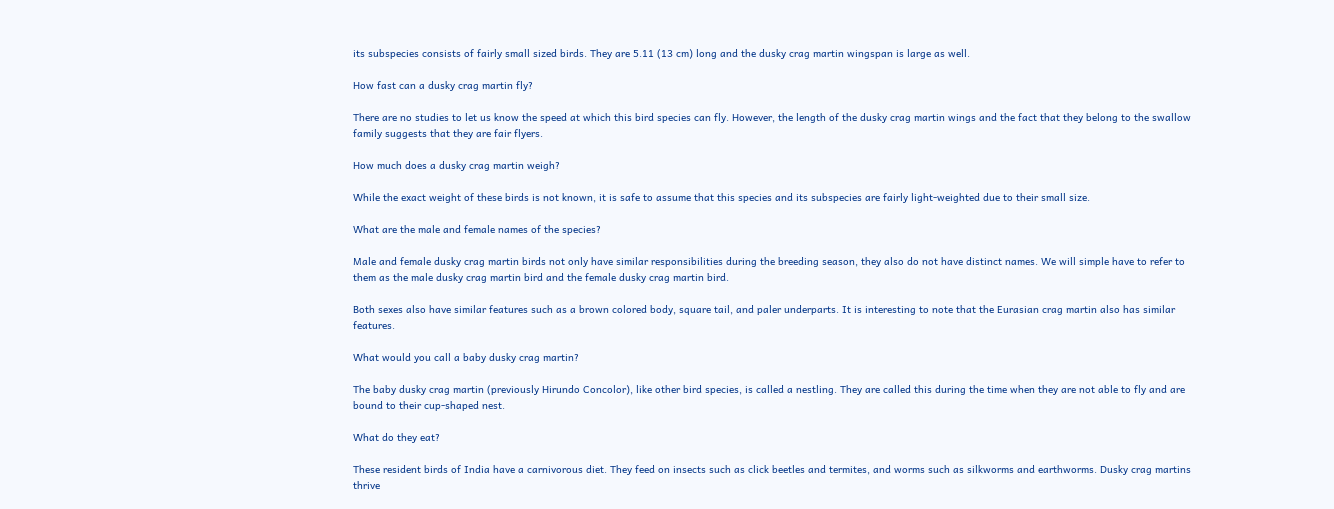its subspecies consists of fairly small sized birds. They are 5.11 (13 cm) long and the dusky crag martin wingspan is large as well.

How fast can a dusky crag martin fly?

There are no studies to let us know the speed at which this bird species can fly. However, the length of the dusky crag martin wings and the fact that they belong to the swallow family suggests that they are fair flyers.

How much does a dusky crag martin weigh?

While the exact weight of these birds is not known, it is safe to assume that this species and its subspecies are fairly light-weighted due to their small size.

What are the male and female names of the species?

Male and female dusky crag martin birds not only have similar responsibilities during the breeding season, they also do not have distinct names. We will simple have to refer to them as the male dusky crag martin bird and the female dusky crag martin bird.

Both sexes also have similar features such as a brown colored body, square tail, and paler underparts. It is interesting to note that the Eurasian crag martin also has similar features.

What would you call a baby dusky crag martin?

The baby dusky crag martin (previously Hirundo Concolor), like other bird species, is called a nestling. They are called this during the time when they are not able to fly and are bound to their cup-shaped nest.

What do they eat?

These resident birds of India have a carnivorous diet. They feed on insects such as click beetles and termites, and worms such as silkworms and earthworms. Dusky crag martins thrive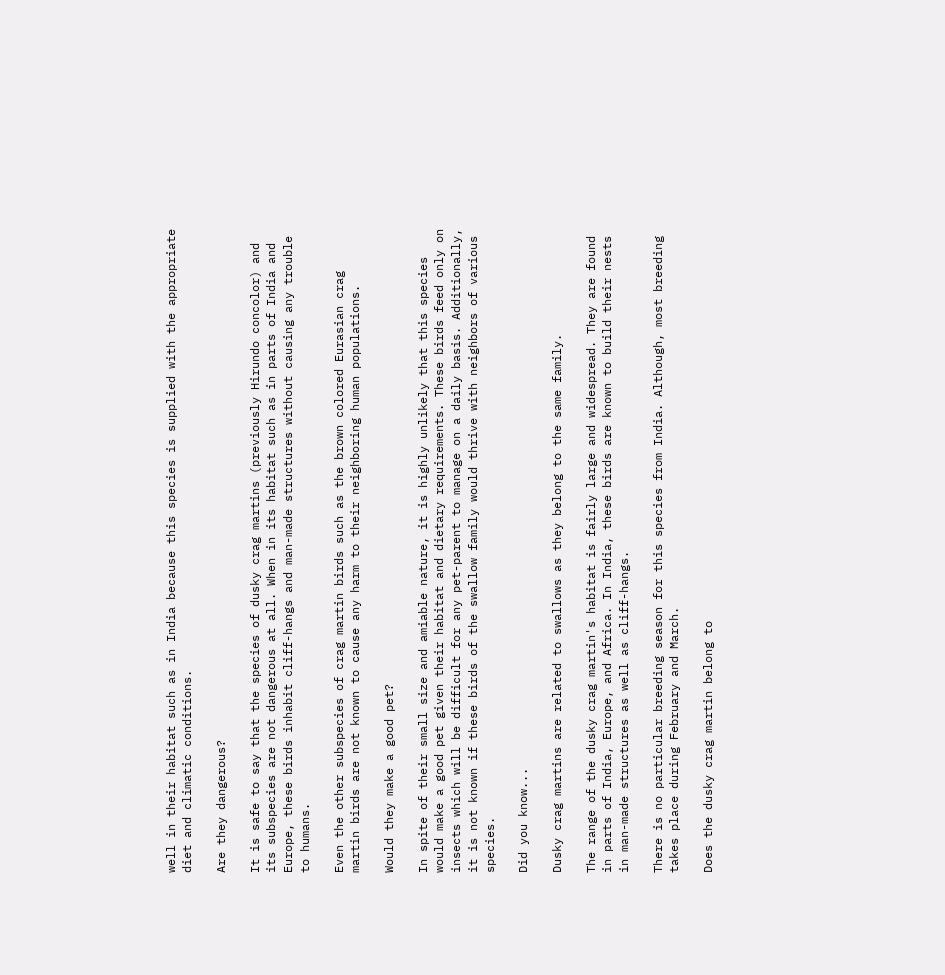well in their habitat such as in India because this species is supplied with the appropriate diet and climatic conditions.

Are they dangerous?

It is safe to say that the species of dusky crag martins (previously Hirundo concolor) and its subspecies are not dangerous at all. When in its habitat such as in parts of India and Europe, these birds inhabit cliff-hangs and man-made structures without causing any trouble to humans.

Even the other subspecies of crag martin birds such as the brown colored Eurasian crag martin birds are not known to cause any harm to their neighboring human populations.

Would they make a good pet?

In spite of their small size and amiable nature, it is highly unlikely that this species would make a good pet given their habitat and dietary requirements. These birds feed only on insects which will be difficult for any pet-parent to manage on a daily basis. Additionally, it is not known if these birds of the swallow family would thrive with neighbors of various species.

Did you know...

Dusky crag martins are related to swallows as they belong to the same family.

The range of the dusky crag martin's habitat is fairly large and widespread. They are found in parts of India, Europe, and Africa. In India, these birds are known to build their nests in man-made structures as well as cliff-hangs.

There is no particular breeding season for this species from India. Although, most breeding takes place during February and March.

Does the dusky crag martin belong to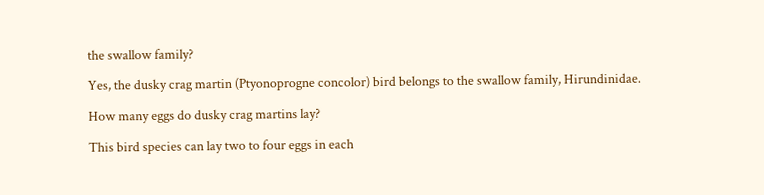the swallow family?

Yes, the dusky crag martin (Ptyonoprogne concolor) bird belongs to the swallow family, Hirundinidae.

How many eggs do dusky crag martins lay?

This bird species can lay two to four eggs in each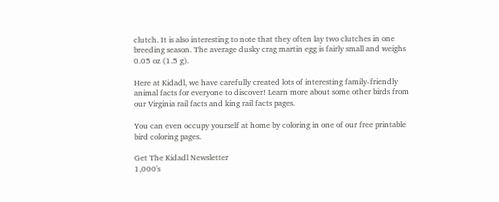clutch. It is also interesting to note that they often lay two clutches in one breeding season. The average dusky crag martin egg is fairly small and weighs 0.05 oz (1.5 g).

Here at Kidadl, we have carefully created lots of interesting family-friendly animal facts for everyone to discover! Learn more about some other birds from our Virginia rail facts and king rail facts pages.

You can even occupy yourself at home by coloring in one of our free printable bird coloring pages.

Get The Kidadl Newsletter
1,000's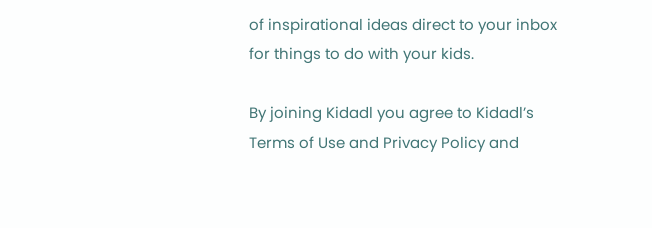of inspirational ideas direct to your inbox for things to do with your kids.

By joining Kidadl you agree to Kidadl’s Terms of Use and Privacy Policy and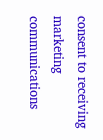consent to receiving marketing communications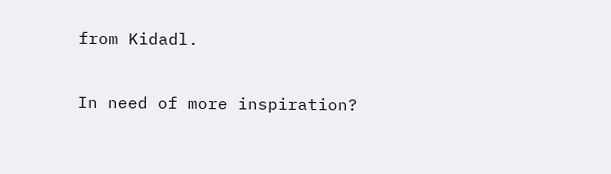from Kidadl.

In need of more inspiration?